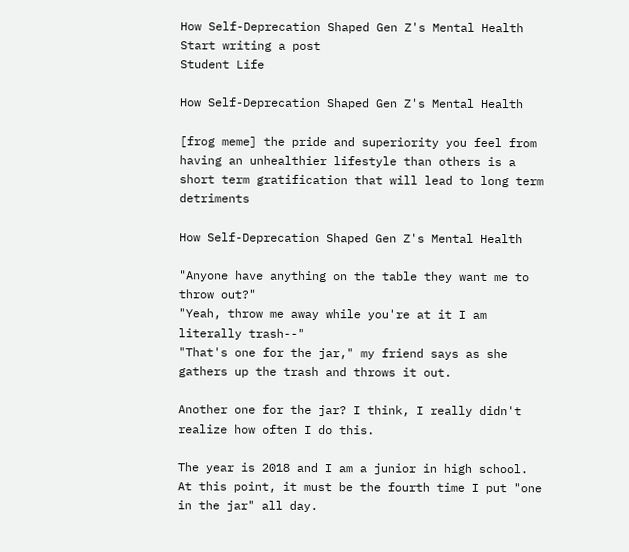How Self-Deprecation Shaped Gen Z's Mental Health
Start writing a post
Student Life

How Self-Deprecation Shaped Gen Z's Mental Health

[frog meme] the pride and superiority you feel from having an unhealthier lifestyle than others is a short term gratification that will lead to long term detriments

How Self-Deprecation Shaped Gen Z's Mental Health

"Anyone have anything on the table they want me to throw out?"
"Yeah, throw me away while you're at it I am literally trash--"
"That's one for the jar," my friend says as she gathers up the trash and throws it out.

Another one for the jar? I think, I really didn't realize how often I do this.

The year is 2018 and I am a junior in high school. At this point, it must be the fourth time I put "one in the jar" all day.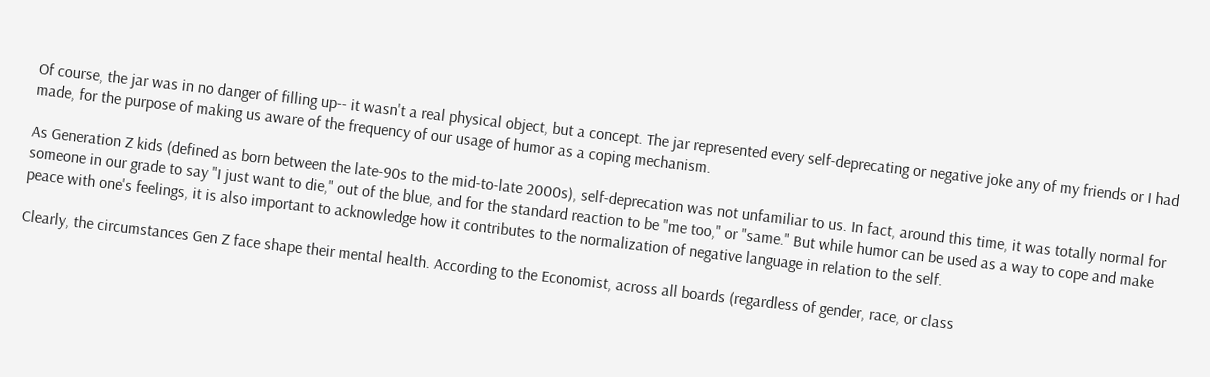Of course, the jar was in no danger of filling up-- it wasn't a real physical object, but a concept. The jar represented every self-deprecating or negative joke any of my friends or I had made, for the purpose of making us aware of the frequency of our usage of humor as a coping mechanism.

As Generation Z kids (defined as born between the late-90s to the mid-to-late 2000s), self-deprecation was not unfamiliar to us. In fact, around this time, it was totally normal for someone in our grade to say "I just want to die," out of the blue, and for the standard reaction to be "me too," or "same." But while humor can be used as a way to cope and make peace with one's feelings, it is also important to acknowledge how it contributes to the normalization of negative language in relation to the self.

Clearly, the circumstances Gen Z face shape their mental health. According to the Economist, across all boards (regardless of gender, race, or class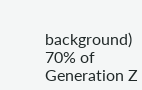background) 70% of Generation Z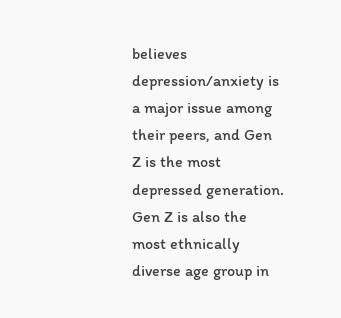believes depression/anxiety is a major issue among their peers, and Gen Z is the most depressed generation. Gen Z is also the most ethnically diverse age group in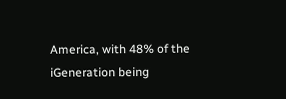America, with 48% of the iGeneration being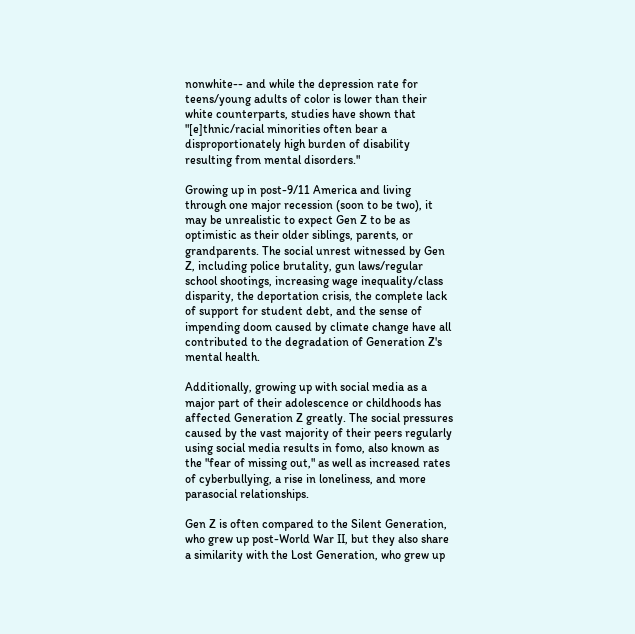nonwhite-- and while the depression rate for teens/young adults of color is lower than their white counterparts, studies have shown that "[e]thnic/racial minorities often bear a disproportionately high burden of disability resulting from mental disorders."

Growing up in post-9/11 America and living through one major recession (soon to be two), it may be unrealistic to expect Gen Z to be as optimistic as their older siblings, parents, or grandparents. The social unrest witnessed by Gen Z, including police brutality, gun laws/regular school shootings, increasing wage inequality/class disparity, the deportation crisis, the complete lack of support for student debt, and the sense of impending doom caused by climate change have all contributed to the degradation of Generation Z's mental health.

Additionally, growing up with social media as a major part of their adolescence or childhoods has affected Generation Z greatly. The social pressures caused by the vast majority of their peers regularly using social media results in fomo, also known as the "fear of missing out," as well as increased rates of cyberbullying, a rise in loneliness, and more parasocial relationships.

Gen Z is often compared to the Silent Generation, who grew up post-World War II, but they also share a similarity with the Lost Generation, who grew up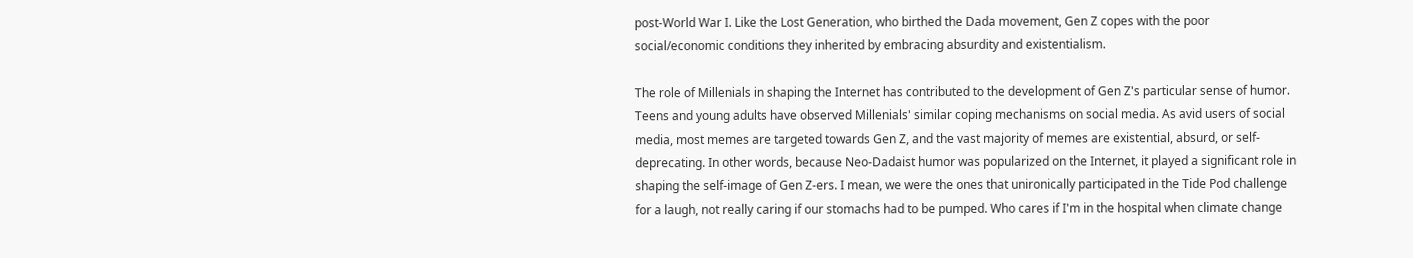post-World War I. Like the Lost Generation, who birthed the Dada movement, Gen Z copes with the poor social/economic conditions they inherited by embracing absurdity and existentialism.

The role of Millenials in shaping the Internet has contributed to the development of Gen Z's particular sense of humor. Teens and young adults have observed Millenials' similar coping mechanisms on social media. As avid users of social media, most memes are targeted towards Gen Z, and the vast majority of memes are existential, absurd, or self-deprecating. In other words, because Neo-Dadaist humor was popularized on the Internet, it played a significant role in shaping the self-image of Gen Z-ers. I mean, we were the ones that unironically participated in the Tide Pod challenge for a laugh, not really caring if our stomachs had to be pumped. Who cares if I'm in the hospital when climate change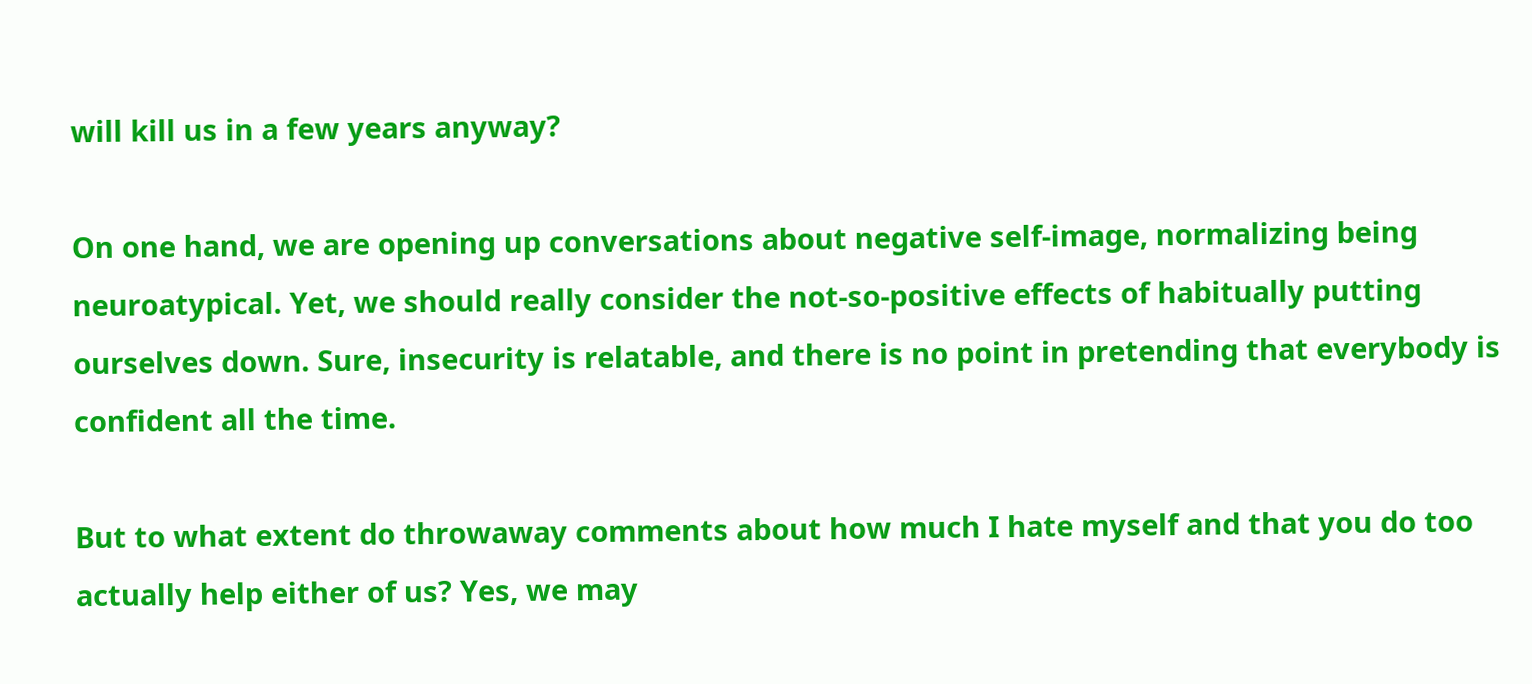will kill us in a few years anyway?

On one hand, we are opening up conversations about negative self-image, normalizing being neuroatypical. Yet, we should really consider the not-so-positive effects of habitually putting ourselves down. Sure, insecurity is relatable, and there is no point in pretending that everybody is confident all the time.

But to what extent do throwaway comments about how much I hate myself and that you do too actually help either of us? Yes, we may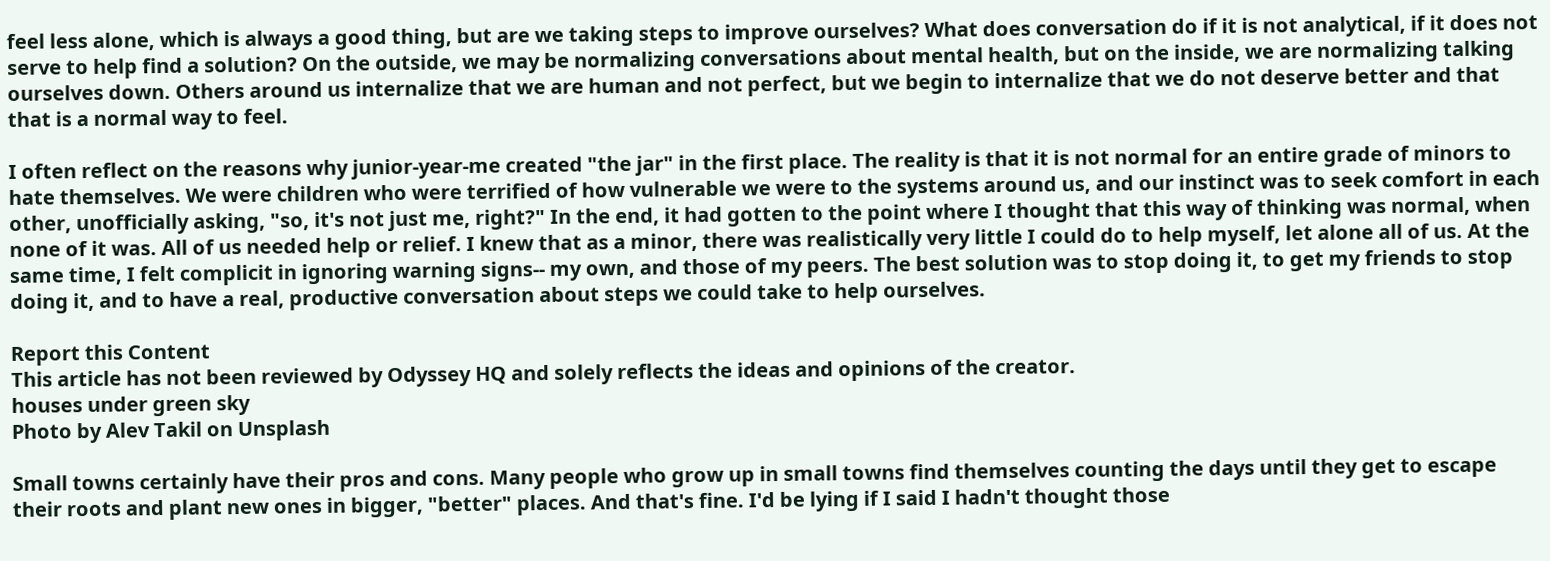feel less alone, which is always a good thing, but are we taking steps to improve ourselves? What does conversation do if it is not analytical, if it does not serve to help find a solution? On the outside, we may be normalizing conversations about mental health, but on the inside, we are normalizing talking ourselves down. Others around us internalize that we are human and not perfect, but we begin to internalize that we do not deserve better and that that is a normal way to feel.

I often reflect on the reasons why junior-year-me created "the jar" in the first place. The reality is that it is not normal for an entire grade of minors to hate themselves. We were children who were terrified of how vulnerable we were to the systems around us, and our instinct was to seek comfort in each other, unofficially asking, "so, it's not just me, right?" In the end, it had gotten to the point where I thought that this way of thinking was normal, when none of it was. All of us needed help or relief. I knew that as a minor, there was realistically very little I could do to help myself, let alone all of us. At the same time, I felt complicit in ignoring warning signs-- my own, and those of my peers. The best solution was to stop doing it, to get my friends to stop doing it, and to have a real, productive conversation about steps we could take to help ourselves.

Report this Content
This article has not been reviewed by Odyssey HQ and solely reflects the ideas and opinions of the creator.
houses under green sky
Photo by Alev Takil on Unsplash

Small towns certainly have their pros and cons. Many people who grow up in small towns find themselves counting the days until they get to escape their roots and plant new ones in bigger, "better" places. And that's fine. I'd be lying if I said I hadn't thought those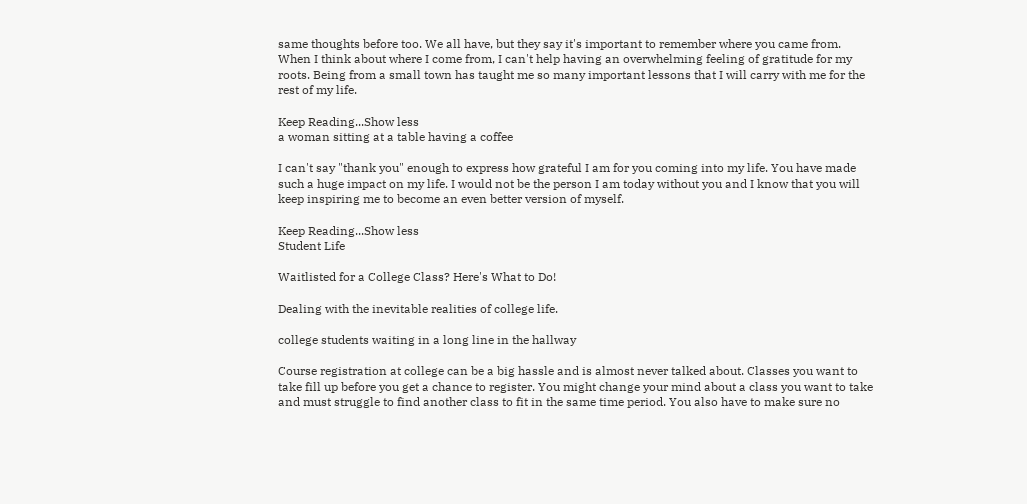same thoughts before too. We all have, but they say it's important to remember where you came from. When I think about where I come from, I can't help having an overwhelming feeling of gratitude for my roots. Being from a small town has taught me so many important lessons that I will carry with me for the rest of my life.

Keep Reading...Show less
a woman sitting at a table having a coffee

I can't say "thank you" enough to express how grateful I am for you coming into my life. You have made such a huge impact on my life. I would not be the person I am today without you and I know that you will keep inspiring me to become an even better version of myself.

Keep Reading...Show less
Student Life

Waitlisted for a College Class? Here's What to Do!

Dealing with the inevitable realities of college life.

college students waiting in a long line in the hallway

Course registration at college can be a big hassle and is almost never talked about. Classes you want to take fill up before you get a chance to register. You might change your mind about a class you want to take and must struggle to find another class to fit in the same time period. You also have to make sure no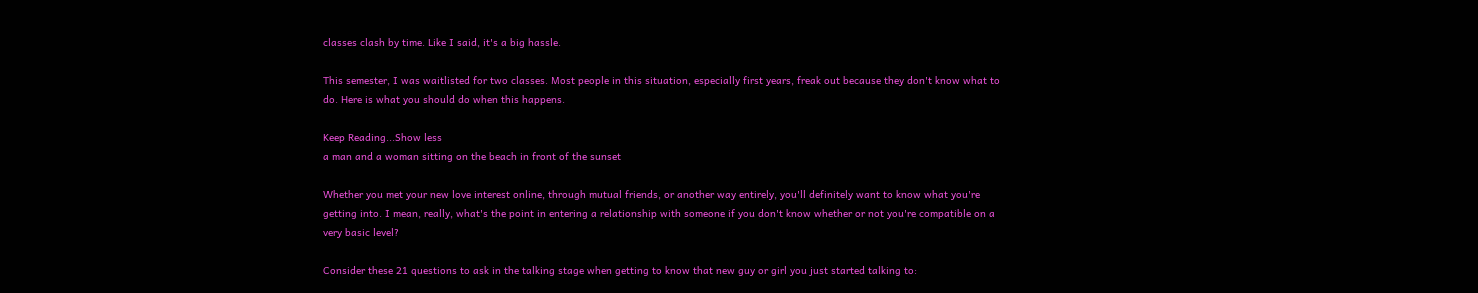classes clash by time. Like I said, it's a big hassle.

This semester, I was waitlisted for two classes. Most people in this situation, especially first years, freak out because they don't know what to do. Here is what you should do when this happens.

Keep Reading...Show less
a man and a woman sitting on the beach in front of the sunset

Whether you met your new love interest online, through mutual friends, or another way entirely, you'll definitely want to know what you're getting into. I mean, really, what's the point in entering a relationship with someone if you don't know whether or not you're compatible on a very basic level?

Consider these 21 questions to ask in the talking stage when getting to know that new guy or girl you just started talking to: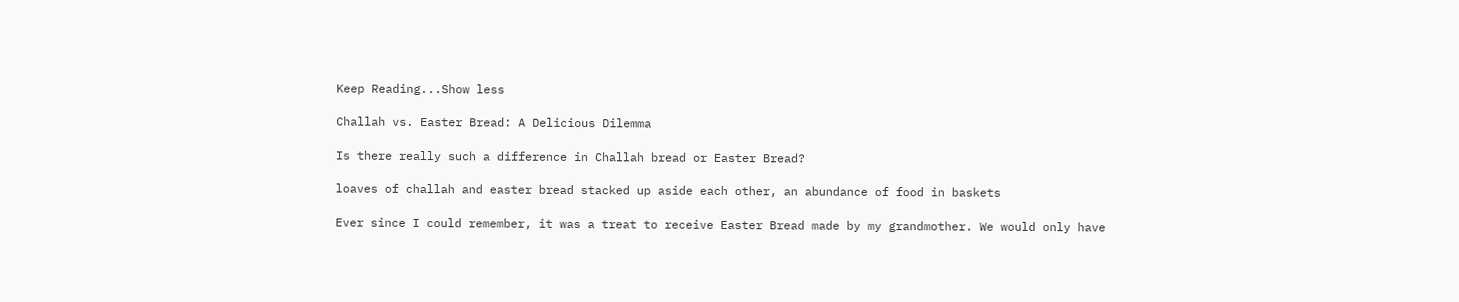Keep Reading...Show less

Challah vs. Easter Bread: A Delicious Dilemma

Is there really such a difference in Challah bread or Easter Bread?

loaves of challah and easter bread stacked up aside each other, an abundance of food in baskets

Ever since I could remember, it was a treat to receive Easter Bread made by my grandmother. We would only have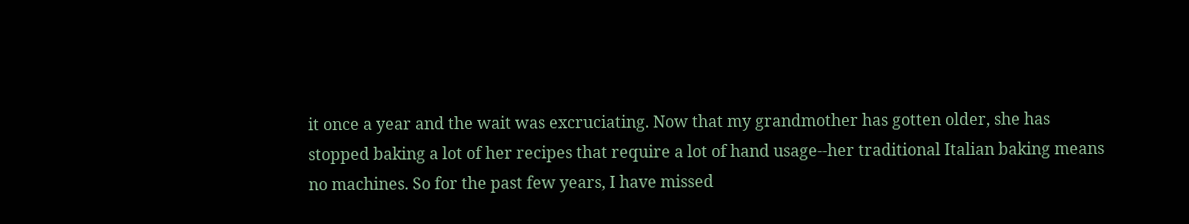it once a year and the wait was excruciating. Now that my grandmother has gotten older, she has stopped baking a lot of her recipes that require a lot of hand usage--her traditional Italian baking means no machines. So for the past few years, I have missed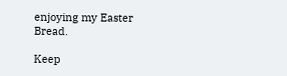enjoying my Easter Bread.

Keep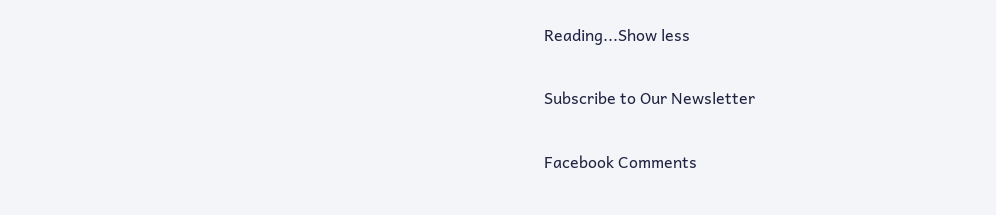Reading...Show less

Subscribe to Our Newsletter

Facebook Comments